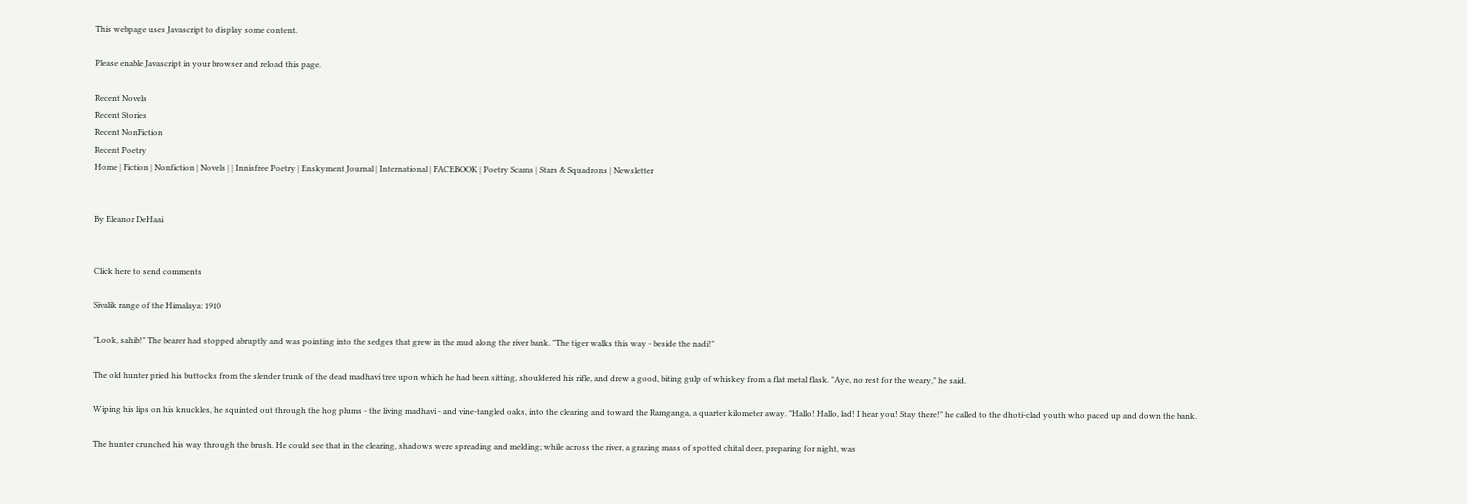This webpage uses Javascript to display some content.

Please enable Javascript in your browser and reload this page.

Recent Novels
Recent Stories
Recent NonFiction
Recent Poetry
Home | Fiction | Nonfiction | Novels | | Innisfree Poetry | Enskyment Journal | International | FACEBOOK | Poetry Scams | Stars & Squadrons | Newsletter


By Eleanor DeHaai


Click here to send comments

Sivalik range of the Himalaya: 1910

"Look, sahib!" The bearer had stopped abruptly and was pointing into the sedges that grew in the mud along the river bank. "The tiger walks this way - beside the nadi!"

The old hunter pried his buttocks from the slender trunk of the dead madhavi tree upon which he had been sitting, shouldered his rifle, and drew a good, biting gulp of whiskey from a flat metal flask. "Aye, no rest for the weary," he said.

Wiping his lips on his knuckles, he squinted out through the hog plums - the living madhavi - and vine-tangled oaks, into the clearing and toward the Ramganga, a quarter kilometer away. "Hallo! Hallo, lad! I hear you! Stay there!" he called to the dhoti-clad youth who paced up and down the bank.

The hunter crunched his way through the brush. He could see that in the clearing, shadows were spreading and melding; while across the river, a grazing mass of spotted chital deer, preparing for night, was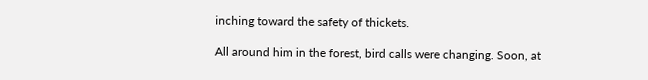inching toward the safety of thickets.

All around him in the forest, bird calls were changing. Soon, at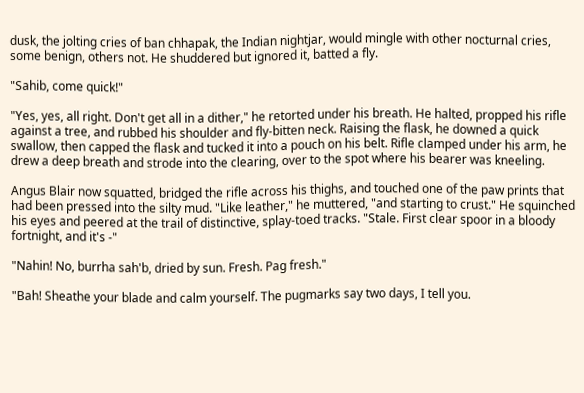dusk, the jolting cries of ban chhapak, the Indian nightjar, would mingle with other nocturnal cries, some benign, others not. He shuddered but ignored it, batted a fly.

"Sahib, come quick!"

"Yes, yes, all right. Don't get all in a dither," he retorted under his breath. He halted, propped his rifle against a tree, and rubbed his shoulder and fly-bitten neck. Raising the flask, he downed a quick swallow, then capped the flask and tucked it into a pouch on his belt. Rifle clamped under his arm, he drew a deep breath and strode into the clearing, over to the spot where his bearer was kneeling.

Angus Blair now squatted, bridged the rifle across his thighs, and touched one of the paw prints that had been pressed into the silty mud. "Like leather," he muttered, "and starting to crust." He squinched his eyes and peered at the trail of distinctive, splay-toed tracks. "Stale. First clear spoor in a bloody fortnight, and it's -"

"Nahin! No, burrha sah'b, dried by sun. Fresh. Pag fresh."

"Bah! Sheathe your blade and calm yourself. The pugmarks say two days, I tell you.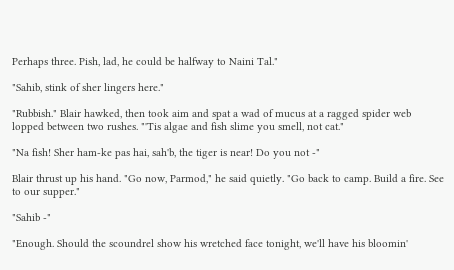Perhaps three. Pish, lad, he could be halfway to Naini Tal."

"Sahib, stink of sher lingers here."

"Rubbish." Blair hawked, then took aim and spat a wad of mucus at a ragged spider web lopped between two rushes. "'Tis algae and fish slime you smell, not cat."

"Na fish! Sher ham-ke pas hai, sah'b, the tiger is near! Do you not -"

Blair thrust up his hand. "Go now, Parmod," he said quietly. "Go back to camp. Build a fire. See to our supper."

"Sahib -"

"Enough. Should the scoundrel show his wretched face tonight, we'll have his bloomin'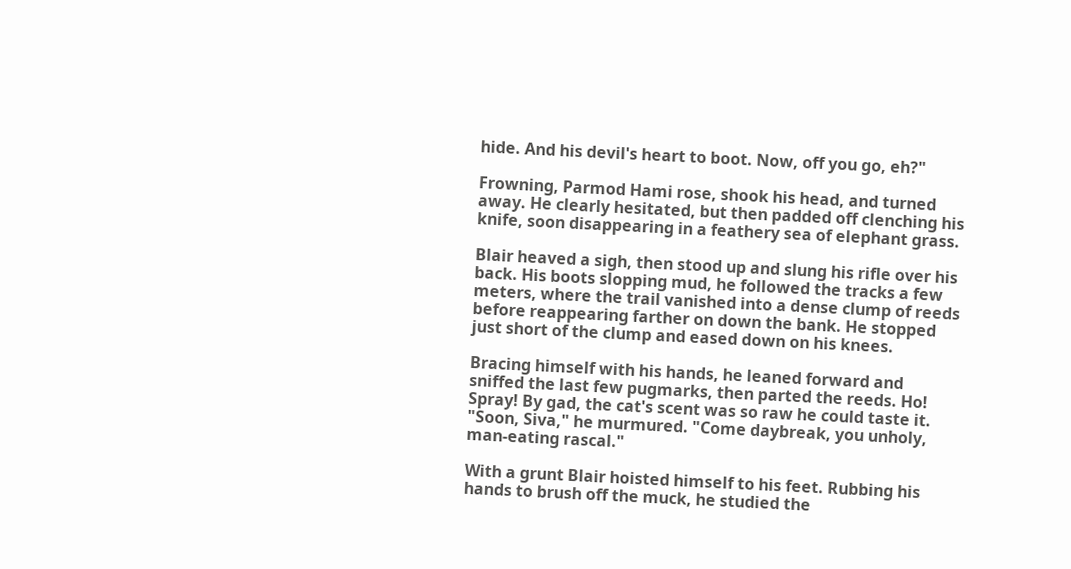hide. And his devil's heart to boot. Now, off you go, eh?"

Frowning, Parmod Hami rose, shook his head, and turned away. He clearly hesitated, but then padded off clenching his knife, soon disappearing in a feathery sea of elephant grass.

Blair heaved a sigh, then stood up and slung his rifle over his back. His boots slopping mud, he followed the tracks a few meters, where the trail vanished into a dense clump of reeds before reappearing farther on down the bank. He stopped just short of the clump and eased down on his knees.

Bracing himself with his hands, he leaned forward and sniffed the last few pugmarks, then parted the reeds. Ho! Spray! By gad, the cat's scent was so raw he could taste it. "Soon, Siva," he murmured. "Come daybreak, you unholy, man-eating rascal."

With a grunt Blair hoisted himself to his feet. Rubbing his hands to brush off the muck, he studied the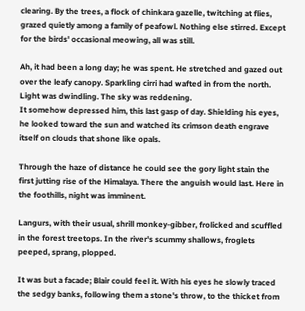clearing. By the trees, a flock of chinkara gazelle, twitching at flies, grazed quietly among a family of peafowl. Nothing else stirred. Except for the birds' occasional meowing, all was still.

Ah, it had been a long day; he was spent. He stretched and gazed out over the leafy canopy. Sparkling cirri had wafted in from the north. Light was dwindling. The sky was reddening.
It somehow depressed him, this last gasp of day. Shielding his eyes, he looked toward the sun and watched its crimson death engrave itself on clouds that shone like opals.

Through the haze of distance he could see the gory light stain the first jutting rise of the Himalaya. There the anguish would last. Here in the foothills, night was imminent.

Langurs, with their usual, shrill monkey-gibber, frolicked and scuffled in the forest treetops. In the river's scummy shallows, froglets peeped, sprang, plopped.

It was but a facade; Blair could feel it. With his eyes he slowly traced the sedgy banks, following them a stone's throw, to the thicket from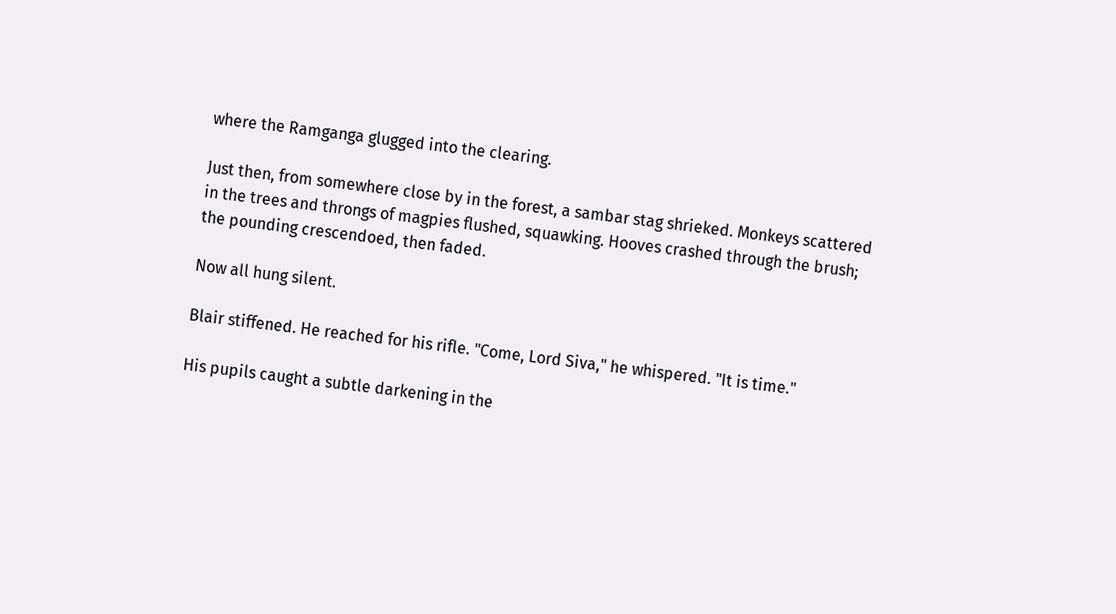where the Ramganga glugged into the clearing.

Just then, from somewhere close by in the forest, a sambar stag shrieked. Monkeys scattered in the trees and throngs of magpies flushed, squawking. Hooves crashed through the brush; the pounding crescendoed, then faded.

Now all hung silent.

Blair stiffened. He reached for his rifle. "Come, Lord Siva," he whispered. "It is time."

His pupils caught a subtle darkening in the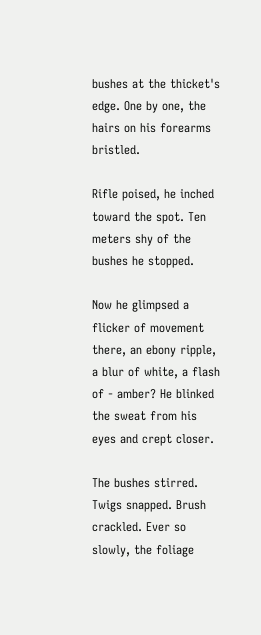bushes at the thicket's edge. One by one, the hairs on his forearms bristled.

Rifle poised, he inched toward the spot. Ten meters shy of the bushes he stopped.

Now he glimpsed a flicker of movement there, an ebony ripple, a blur of white, a flash of - amber? He blinked the sweat from his eyes and crept closer.

The bushes stirred. Twigs snapped. Brush crackled. Ever so slowly, the foliage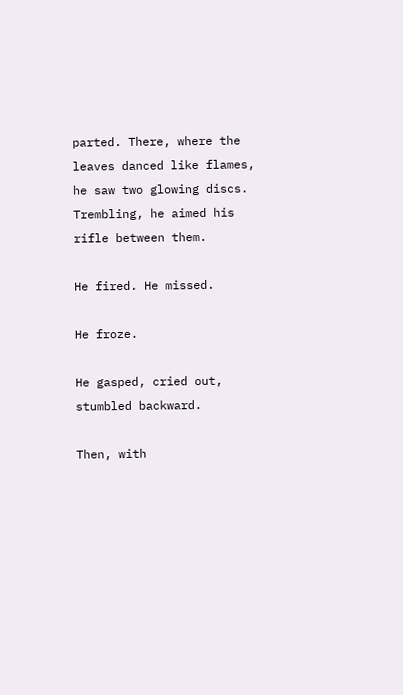parted. There, where the leaves danced like flames, he saw two glowing discs. Trembling, he aimed his rifle between them.

He fired. He missed.

He froze.

He gasped, cried out, stumbled backward.

Then, with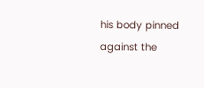his body pinned against the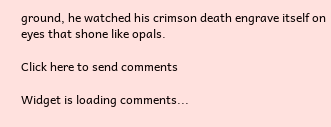ground, he watched his crimson death engrave itself on eyes that shone like opals.

Click here to send comments

Widget is loading comments...